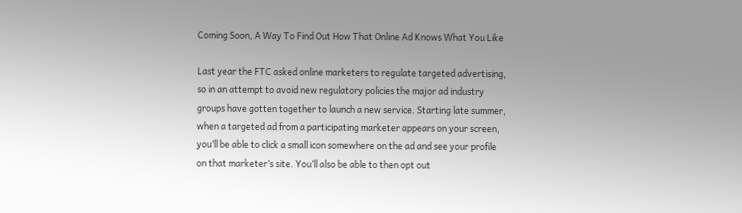Coming Soon, A Way To Find Out How That Online Ad Knows What You Like

Last year the FTC asked online marketers to regulate targeted advertising, so in an attempt to avoid new regulatory policies the major ad industry groups have gotten together to launch a new service. Starting late summer, when a targeted ad from a participating marketer appears on your screen, you’ll be able to click a small icon somewhere on the ad and see your profile on that marketer’s site. You’ll also be able to then opt out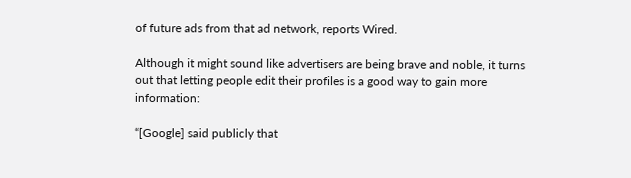of future ads from that ad network, reports Wired.

Although it might sound like advertisers are being brave and noble, it turns out that letting people edit their profiles is a good way to gain more information:

“[Google] said publicly that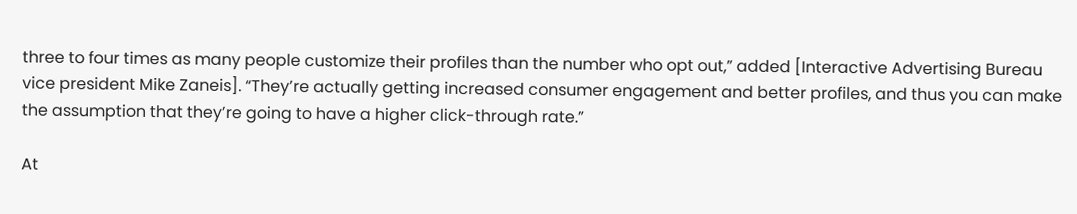three to four times as many people customize their profiles than the number who opt out,” added [Interactive Advertising Bureau vice president Mike Zaneis]. “They’re actually getting increased consumer engagement and better profiles, and thus you can make the assumption that they’re going to have a higher click-through rate.”

At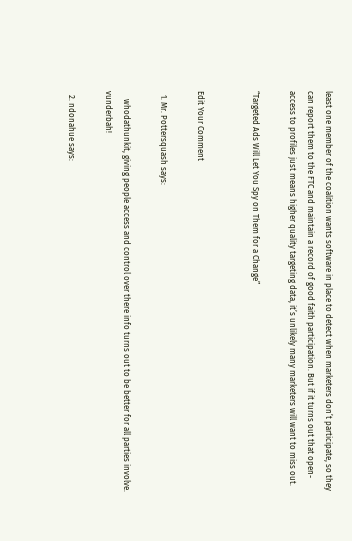least one member of the coalition wants software in place to detect when marketers don’t participate, so they can report them to the FTC and maintain a record of good faith participation. But if it turns out that open-access to profiles just means higher quality targeting data, it’s unlikely many marketers will want to miss out.

“Targeted Ads Will Let You Spy on Them for a Change”


Edit Your Comment

  1. Mr. Pottersquash says:

    whodathunkit, giving people access and control over there info turns out to be better for all parties involve. vunderbah!

  2. ndonahue says: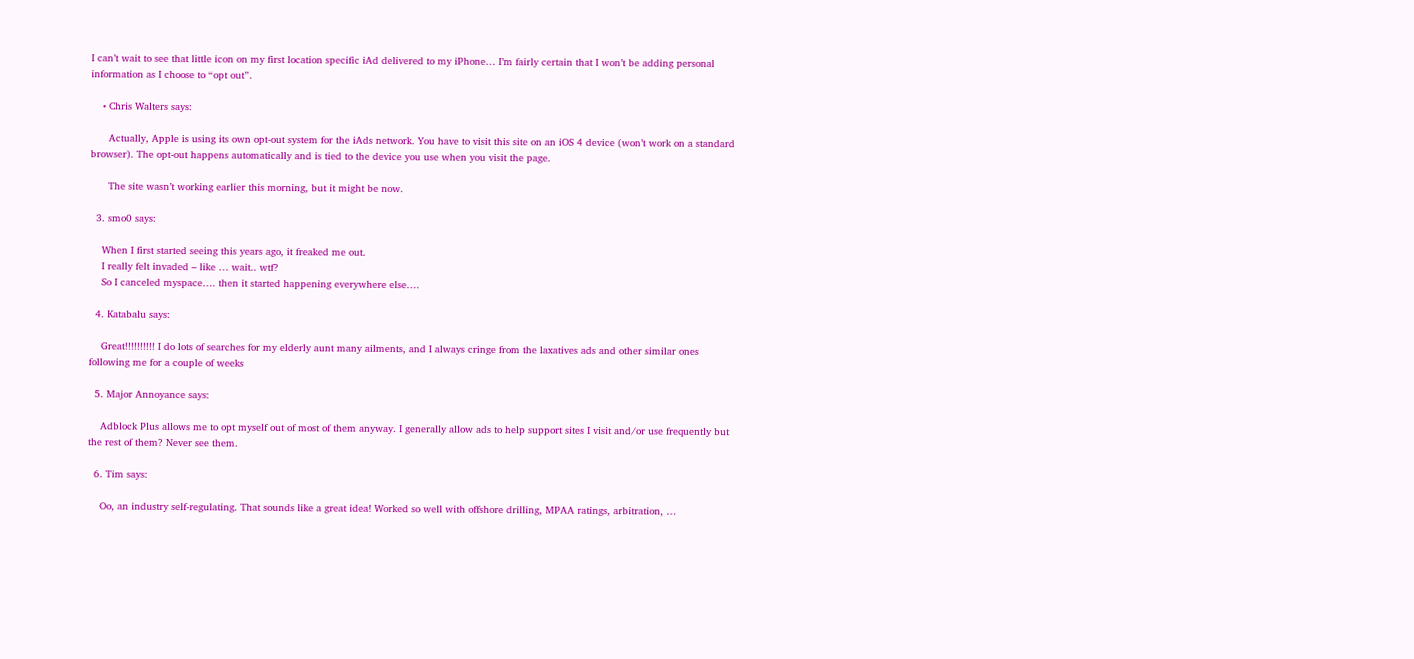I can’t wait to see that little icon on my first location specific iAd delivered to my iPhone… I’m fairly certain that I won’t be adding personal information as I choose to “opt out”.

    • Chris Walters says:

      Actually, Apple is using its own opt-out system for the iAds network. You have to visit this site on an iOS 4 device (won’t work on a standard browser). The opt-out happens automatically and is tied to the device you use when you visit the page.

      The site wasn’t working earlier this morning, but it might be now.

  3. smo0 says:

    When I first started seeing this years ago, it freaked me out.
    I really felt invaded – like … wait.. wtf?
    So I canceled myspace…. then it started happening everywhere else….

  4. Katabalu says:

    Great!!!!!!!!!! I do lots of searches for my elderly aunt many ailments, and I always cringe from the laxatives ads and other similar ones following me for a couple of weeks

  5. Major Annoyance says:

    Adblock Plus allows me to opt myself out of most of them anyway. I generally allow ads to help support sites I visit and/or use frequently but the rest of them? Never see them.

  6. Tim says:

    Oo, an industry self-regulating. That sounds like a great idea! Worked so well with offshore drilling, MPAA ratings, arbitration, …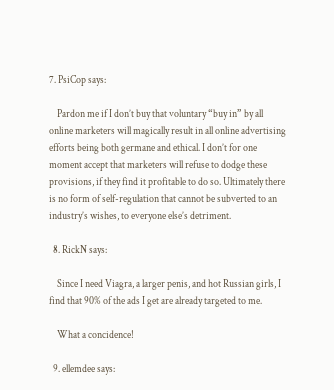7. PsiCop says:

    Pardon me if I don’t buy that voluntary “buy in” by all online marketers will magically result in all online advertising efforts being both germane and ethical. I don’t for one moment accept that marketers will refuse to dodge these provisions, if they find it profitable to do so. Ultimately there is no form of self-regulation that cannot be subverted to an industry’s wishes, to everyone else’s detriment.

  8. RickN says:

    Since I need Viagra, a larger penis, and hot Russian girls, I find that 90% of the ads I get are already targeted to me.

    What a concidence!

  9. ellemdee says: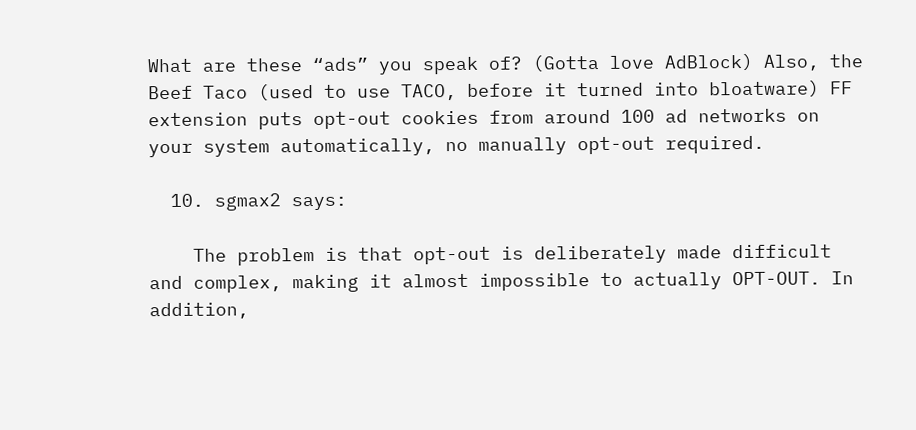What are these “ads” you speak of? (Gotta love AdBlock) Also, the Beef Taco (used to use TACO, before it turned into bloatware) FF extension puts opt-out cookies from around 100 ad networks on your system automatically, no manually opt-out required.

  10. sgmax2 says:

    The problem is that opt-out is deliberately made difficult and complex, making it almost impossible to actually OPT-OUT. In addition,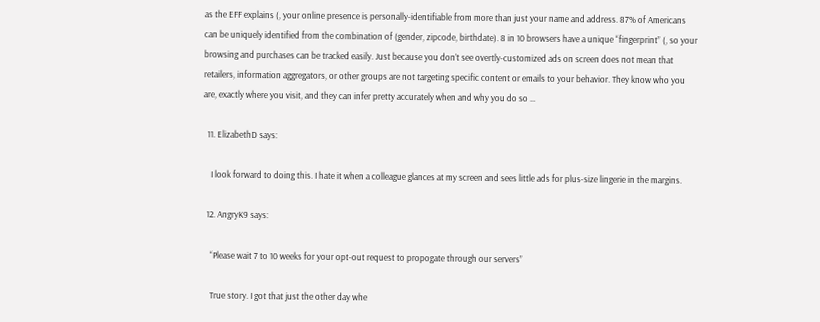as the EFF explains (, your online presence is personally-identifiable from more than just your name and address. 87% of Americans can be uniquely identified from the combination of (gender, zipcode, birthdate). 8 in 10 browsers have a unique “fingerprint” (, so your browsing and purchases can be tracked easily. Just because you don’t see overtly-customized ads on screen does not mean that retailers, information aggregators, or other groups are not targeting specific content or emails to your behavior. They know who you are, exactly where you visit, and they can infer pretty accurately when and why you do so …

  11. ElizabethD says:

    I look forward to doing this. I hate it when a colleague glances at my screen and sees little ads for plus-size lingerie in the margins.

  12. AngryK9 says:

    “Please wait 7 to 10 weeks for your opt-out request to propogate through our servers”

    True story. I got that just the other day whe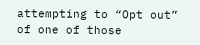attempting to “Opt out” of one of those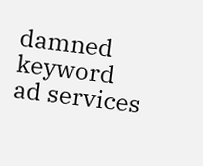damned keyword ad services